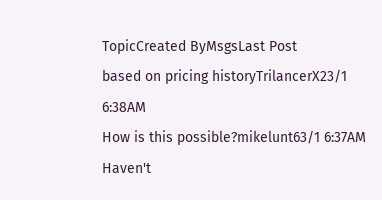TopicCreated ByMsgsLast Post
based on pricing historyTrilancerX23/1 6:38AM
How is this possible?mikelunt63/1 6:37AM
Haven't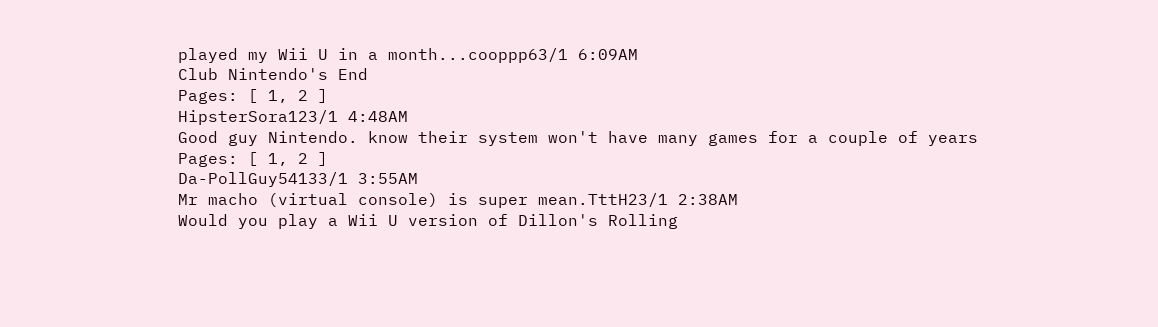played my Wii U in a month...cooppp63/1 6:09AM
Club Nintendo's End
Pages: [ 1, 2 ]
HipsterSora123/1 4:48AM
Good guy Nintendo. know their system won't have many games for a couple of years
Pages: [ 1, 2 ]
Da-PollGuy54133/1 3:55AM
Mr macho (virtual console) is super mean.TttH23/1 2:38AM
Would you play a Wii U version of Dillon's Rolling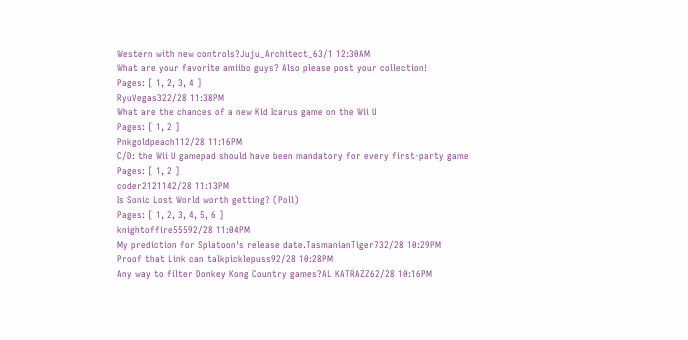Western with new controls?Juju_Architect_63/1 12:30AM
What are your favorite amiibo guys? Also please post your collection!
Pages: [ 1, 2, 3, 4 ]
RyuVegas322/28 11:38PM
What are the chances of a new Kid Icarus game on the Wii U
Pages: [ 1, 2 ]
Pnkgoldpeach112/28 11:16PM
C/D: the Wii U gamepad should have been mandatory for every first-party game
Pages: [ 1, 2 ]
coder2121142/28 11:13PM
Is Sonic Lost World worth getting? (Poll)
Pages: [ 1, 2, 3, 4, 5, 6 ]
knightoffire55592/28 11:04PM
My prediction for Splatoon's release date.TasmanianTiger732/28 10:29PM
Proof that Link can talkpicklepuss92/28 10:28PM
Any way to filter Donkey Kong Country games?AL KATRAZZ62/28 10:16PM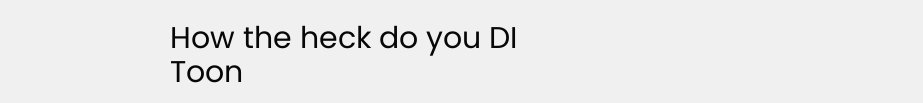How the heck do you DI Toon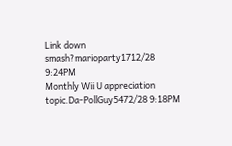Link down smash?marioparty1712/28 9:24PM
Monthly Wii U appreciation topic.Da-PollGuy5472/28 9:18PM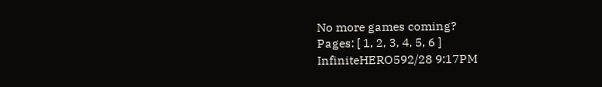No more games coming?
Pages: [ 1, 2, 3, 4, 5, 6 ]
InfiniteHERO592/28 9:17PM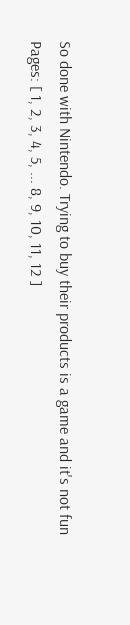So done with Nintendo. Trying to buy their products is a game and it's not fun
Pages: [ 1, 2, 3, 4, 5, ... 8, 9, 10, 11, 12 ]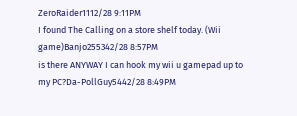ZeroRaider1112/28 9:11PM
I found The Calling on a store shelf today. (Wii game)Banjo255342/28 8:57PM
is there ANYWAY I can hook my wii u gamepad up to my PC?Da-PollGuy5442/28 8:49PM